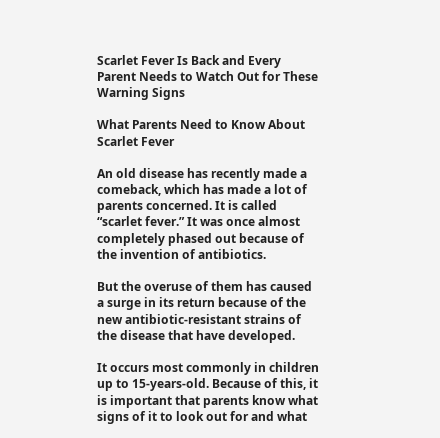Scarlet Fever Is Back and Every Parent Needs to Watch Out for These Warning Signs

What Parents Need to Know About Scarlet Fever

An old disease has recently made a comeback, which has made a lot of parents concerned. It is called “scarlet fever.” It was once almost completely phased out because of the invention of antibiotics.

But the overuse of them has caused a surge in its return because of the new antibiotic-resistant strains of the disease that have developed.

It occurs most commonly in children up to 15-years-old. Because of this, it is important that parents know what signs of it to look out for and what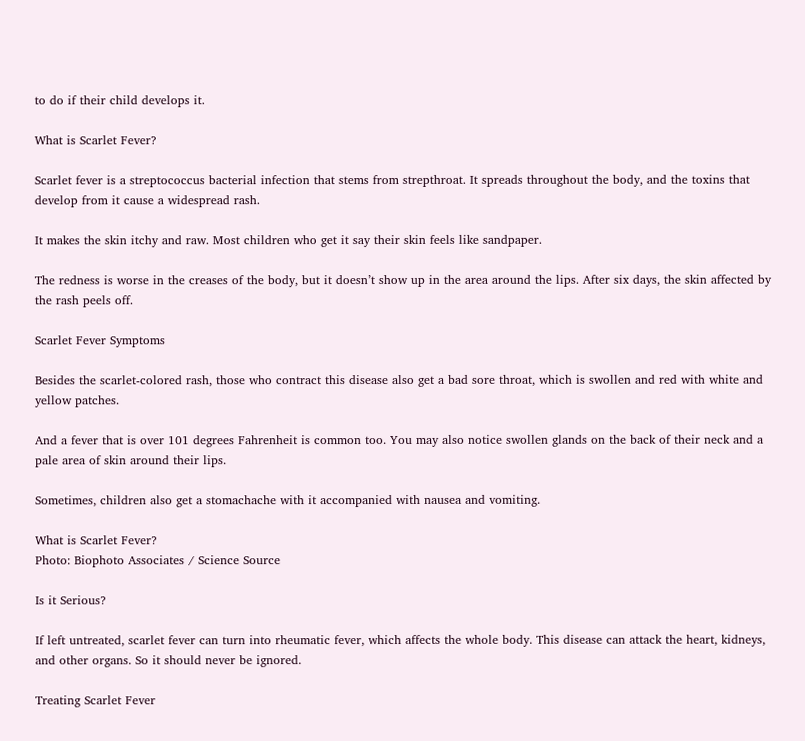to do if their child develops it.

What is Scarlet Fever?

Scarlet fever is a streptococcus bacterial infection that stems from strepthroat. It spreads throughout the body, and the toxins that develop from it cause a widespread rash.

It makes the skin itchy and raw. Most children who get it say their skin feels like sandpaper.

The redness is worse in the creases of the body, but it doesn’t show up in the area around the lips. After six days, the skin affected by the rash peels off.

Scarlet Fever Symptoms

Besides the scarlet-colored rash, those who contract this disease also get a bad sore throat, which is swollen and red with white and yellow patches.

And a fever that is over 101 degrees Fahrenheit is common too. You may also notice swollen glands on the back of their neck and a pale area of skin around their lips.

Sometimes, children also get a stomachache with it accompanied with nausea and vomiting.

What is Scarlet Fever?
Photo: Biophoto Associates / Science Source

Is it Serious?

If left untreated, scarlet fever can turn into rheumatic fever, which affects the whole body. This disease can attack the heart, kidneys, and other organs. So it should never be ignored.

Treating Scarlet Fever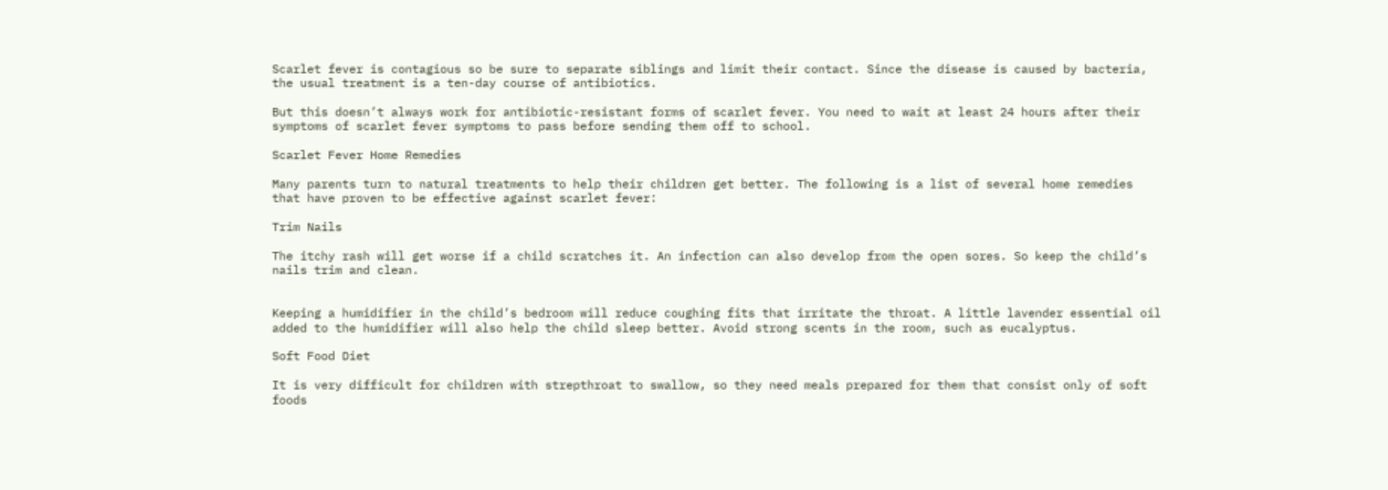Scarlet fever is contagious so be sure to separate siblings and limit their contact. Since the disease is caused by bacteria, the usual treatment is a ten-day course of antibiotics.

But this doesn’t always work for antibiotic-resistant forms of scarlet fever. You need to wait at least 24 hours after their symptoms of scarlet fever symptoms to pass before sending them off to school.

Scarlet Fever Home Remedies

Many parents turn to natural treatments to help their children get better. The following is a list of several home remedies that have proven to be effective against scarlet fever:

Trim Nails

The itchy rash will get worse if a child scratches it. An infection can also develop from the open sores. So keep the child’s nails trim and clean.


Keeping a humidifier in the child’s bedroom will reduce coughing fits that irritate the throat. A little lavender essential oil added to the humidifier will also help the child sleep better. Avoid strong scents in the room, such as eucalyptus.

Soft Food Diet

It is very difficult for children with strepthroat to swallow, so they need meals prepared for them that consist only of soft foods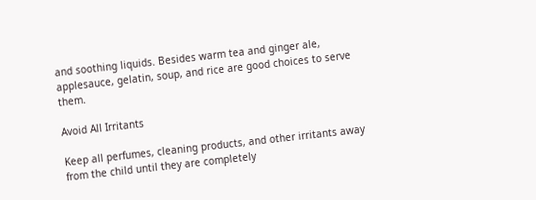and soothing liquids. Besides warm tea and ginger ale, applesauce, gelatin, soup, and rice are good choices to serve them.

Avoid All Irritants

Keep all perfumes, cleaning products, and other irritants away from the child until they are completely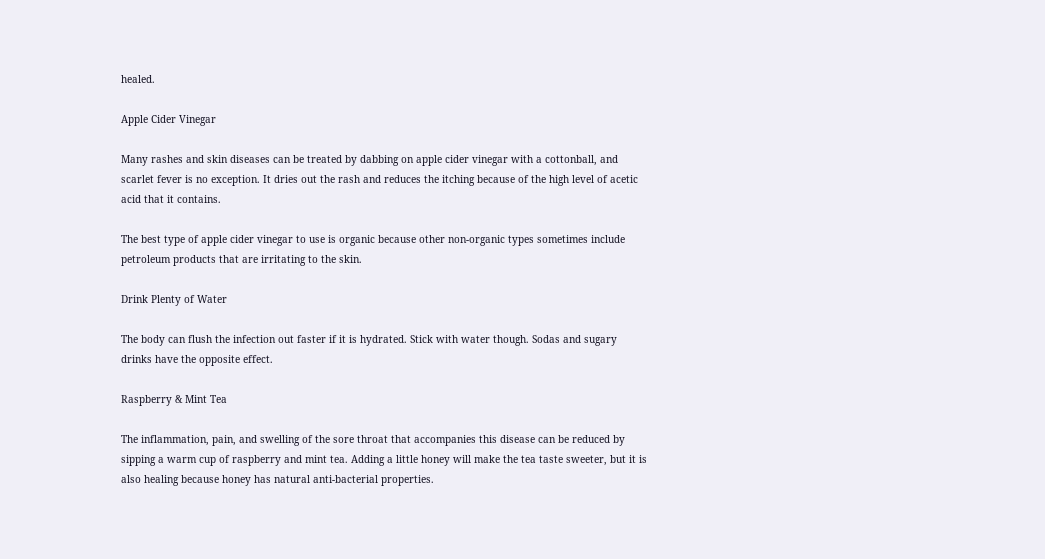healed.

Apple Cider Vinegar

Many rashes and skin diseases can be treated by dabbing on apple cider vinegar with a cottonball, and scarlet fever is no exception. It dries out the rash and reduces the itching because of the high level of acetic acid that it contains.

The best type of apple cider vinegar to use is organic because other non-organic types sometimes include petroleum products that are irritating to the skin.

Drink Plenty of Water

The body can flush the infection out faster if it is hydrated. Stick with water though. Sodas and sugary drinks have the opposite effect.

Raspberry & Mint Tea

The inflammation, pain, and swelling of the sore throat that accompanies this disease can be reduced by sipping a warm cup of raspberry and mint tea. Adding a little honey will make the tea taste sweeter, but it is also healing because honey has natural anti-bacterial properties.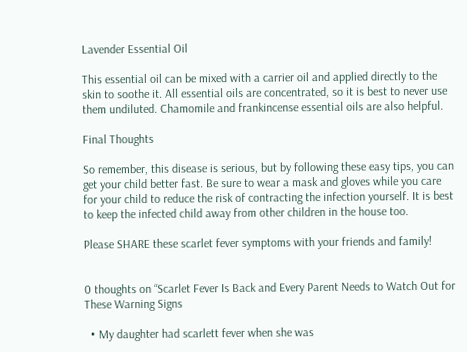Lavender Essential Oil

This essential oil can be mixed with a carrier oil and applied directly to the skin to soothe it. All essential oils are concentrated, so it is best to never use them undiluted. Chamomile and frankincense essential oils are also helpful.

Final Thoughts

So remember, this disease is serious, but by following these easy tips, you can get your child better fast. Be sure to wear a mask and gloves while you care for your child to reduce the risk of contracting the infection yourself. It is best to keep the infected child away from other children in the house too.

Please SHARE these scarlet fever symptoms with your friends and family!


0 thoughts on “Scarlet Fever Is Back and Every Parent Needs to Watch Out for These Warning Signs

  • My daughter had scarlett fever when she was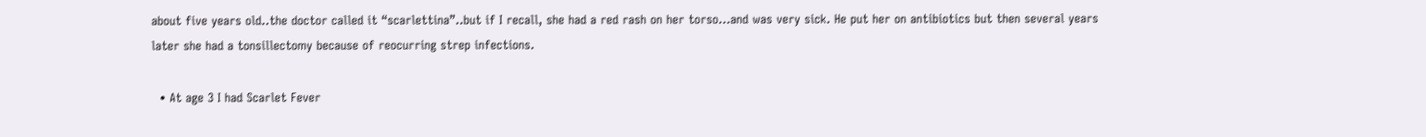about five years old..the doctor called it “scarlettina”..but if I recall, she had a red rash on her torso…and was very sick. He put her on antibiotics but then several years later she had a tonsillectomy because of reocurring strep infections.

  • At age 3 I had Scarlet Fever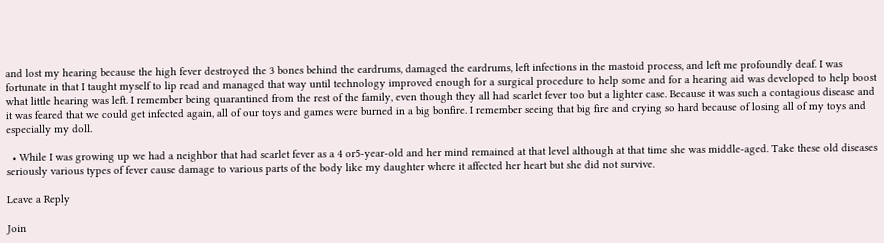and lost my hearing because the high fever destroyed the 3 bones behind the eardrums, damaged the eardrums, left infections in the mastoid process, and left me profoundly deaf. I was fortunate in that I taught myself to lip read and managed that way until technology improved enough for a surgical procedure to help some and for a hearing aid was developed to help boost what little hearing was left. I remember being quarantined from the rest of the family, even though they all had scarlet fever too but a lighter case. Because it was such a contagious disease and it was feared that we could get infected again, all of our toys and games were burned in a big bonfire. I remember seeing that big fire and crying so hard because of losing all of my toys and especially my doll.

  • While I was growing up we had a neighbor that had scarlet fever as a 4 or5-year-old and her mind remained at that level although at that time she was middle-aged. Take these old diseases seriously various types of fever cause damage to various parts of the body like my daughter where it affected her heart but she did not survive.

Leave a Reply

Join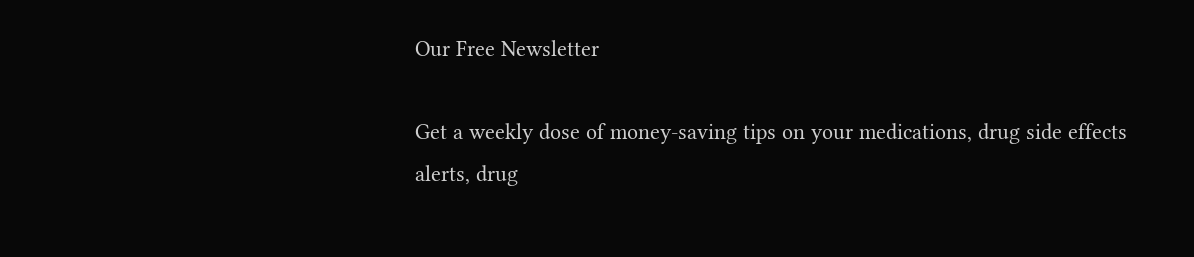Our Free Newsletter

Get a weekly dose of money-saving tips on your medications, drug side effects alerts, drug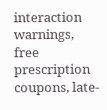interaction warnings, free prescription coupons, late-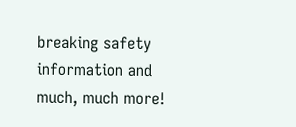breaking safety information and much, much more!